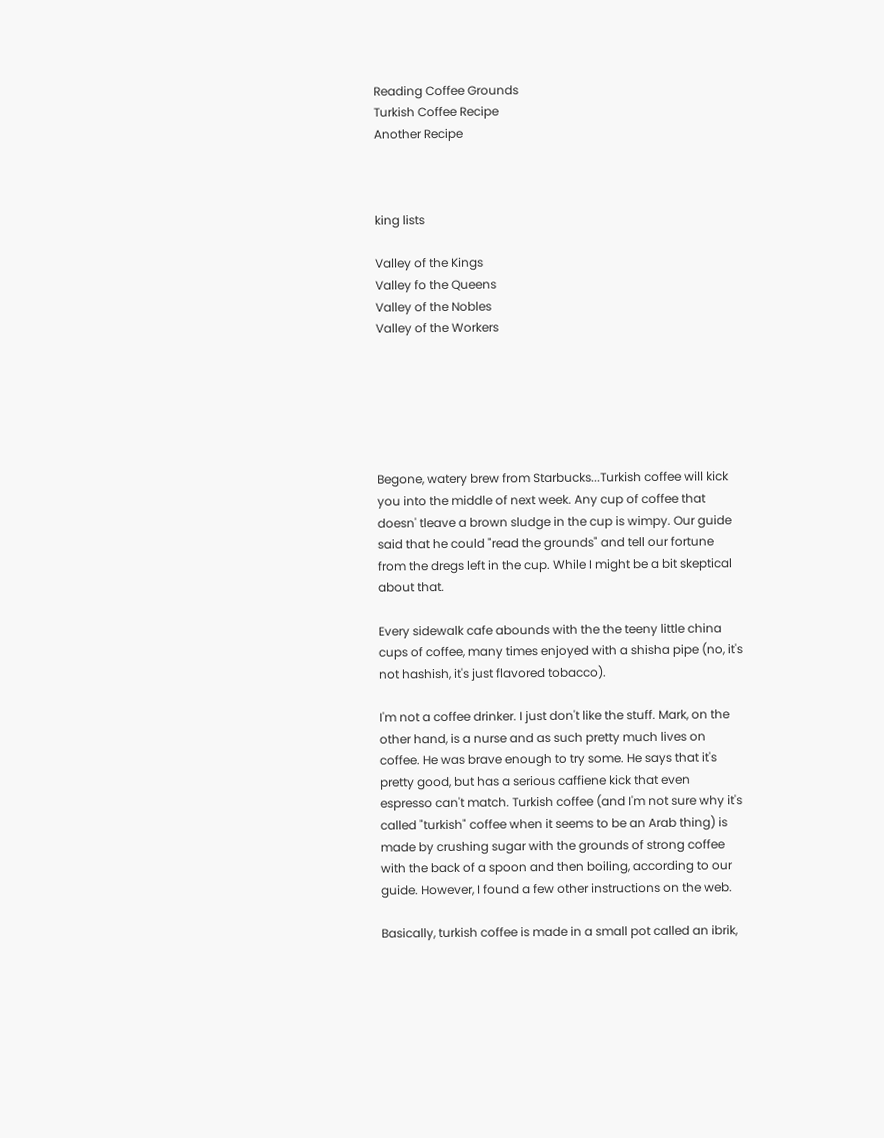Reading Coffee Grounds
Turkish Coffee Recipe
Another Recipe



king lists

Valley of the Kings
Valley fo the Queens
Valley of the Nobles
Valley of the Workers






Begone, watery brew from Starbucks...Turkish coffee will kick you into the middle of next week. Any cup of coffee that doesn' tleave a brown sludge in the cup is wimpy. Our guide said that he could "read the grounds" and tell our fortune from the dregs left in the cup. While I might be a bit skeptical about that.

Every sidewalk cafe abounds with the the teeny little china cups of coffee, many times enjoyed with a shisha pipe (no, it's not hashish, it's just flavored tobacco).

I'm not a coffee drinker. I just don't like the stuff. Mark, on the other hand, is a nurse and as such pretty much lives on coffee. He was brave enough to try some. He says that it's pretty good, but has a serious caffiene kick that even espresso can't match. Turkish coffee (and I'm not sure why it's called "turkish" coffee when it seems to be an Arab thing) is made by crushing sugar with the grounds of strong coffee with the back of a spoon and then boiling, according to our guide. However, I found a few other instructions on the web.

Basically, turkish coffee is made in a small pot called an ibrik,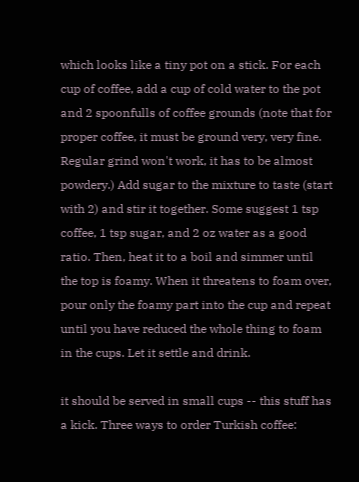which looks like a tiny pot on a stick. For each cup of coffee, add a cup of cold water to the pot and 2 spoonfulls of coffee grounds (note that for proper coffee, it must be ground very, very fine. Regular grind won't work, it has to be almost powdery.) Add sugar to the mixture to taste (start with 2) and stir it together. Some suggest 1 tsp coffee, 1 tsp sugar, and 2 oz water as a good ratio. Then, heat it to a boil and simmer until the top is foamy. When it threatens to foam over, pour only the foamy part into the cup and repeat until you have reduced the whole thing to foam in the cups. Let it settle and drink.

it should be served in small cups -- this stuff has a kick. Three ways to order Turkish coffee: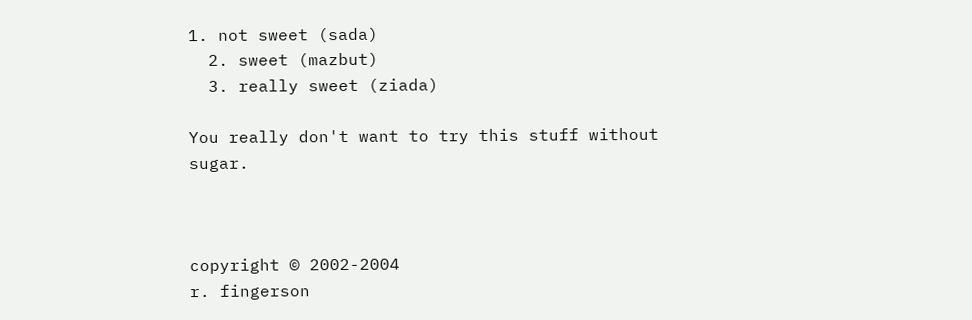1. not sweet (sada)
  2. sweet (mazbut)
  3. really sweet (ziada)

You really don't want to try this stuff without sugar.



copyright © 2002-2004
r. fingerson